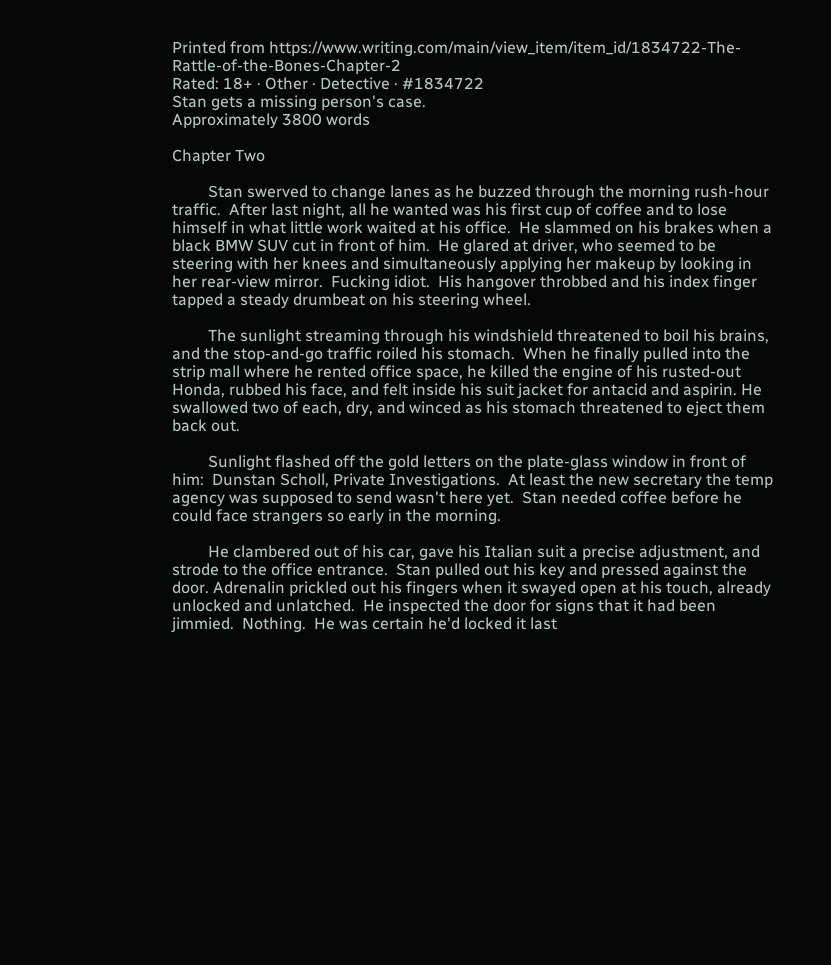Printed from https://www.writing.com/main/view_item/item_id/1834722-The-Rattle-of-the-Bones-Chapter-2
Rated: 18+ · Other · Detective · #1834722
Stan gets a missing person's case.
Approximately 3800 words

Chapter Two

         Stan swerved to change lanes as he buzzed through the morning rush-hour traffic.  After last night, all he wanted was his first cup of coffee and to lose himself in what little work waited at his office.  He slammed on his brakes when a black BMW SUV cut in front of him.  He glared at driver, who seemed to be steering with her knees and simultaneously applying her makeup by looking in her rear-view mirror.  Fucking idiot.  His hangover throbbed and his index finger tapped a steady drumbeat on his steering wheel.

         The sunlight streaming through his windshield threatened to boil his brains, and the stop-and-go traffic roiled his stomach.  When he finally pulled into the strip mall where he rented office space, he killed the engine of his rusted-out Honda, rubbed his face, and felt inside his suit jacket for antacid and aspirin. He swallowed two of each, dry, and winced as his stomach threatened to eject them back out.

         Sunlight flashed off the gold letters on the plate-glass window in front of him:  Dunstan Scholl, Private Investigations.  At least the new secretary the temp agency was supposed to send wasn't here yet.  Stan needed coffee before he could face strangers so early in the morning.

         He clambered out of his car, gave his Italian suit a precise adjustment, and strode to the office entrance.  Stan pulled out his key and pressed against the door. Adrenalin prickled out his fingers when it swayed open at his touch, already unlocked and unlatched.  He inspected the door for signs that it had been jimmied.  Nothing.  He was certain he'd locked it last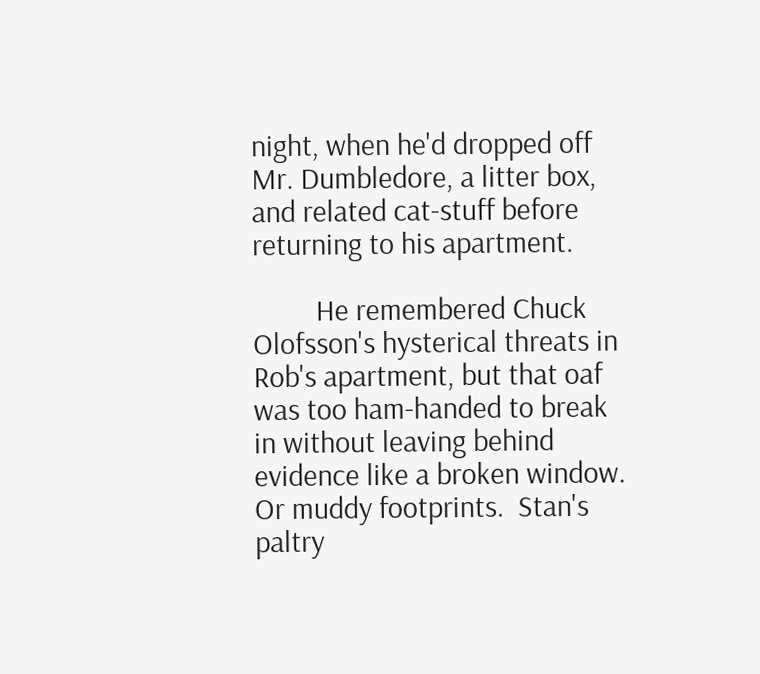night, when he'd dropped off Mr. Dumbledore, a litter box, and related cat-stuff before returning to his apartment.

         He remembered Chuck Olofsson's hysterical threats in Rob's apartment, but that oaf was too ham-handed to break in without leaving behind evidence like a broken window.  Or muddy footprints.  Stan's paltry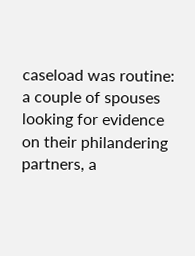caseload was routine: a couple of spouses looking for evidence on their philandering partners, a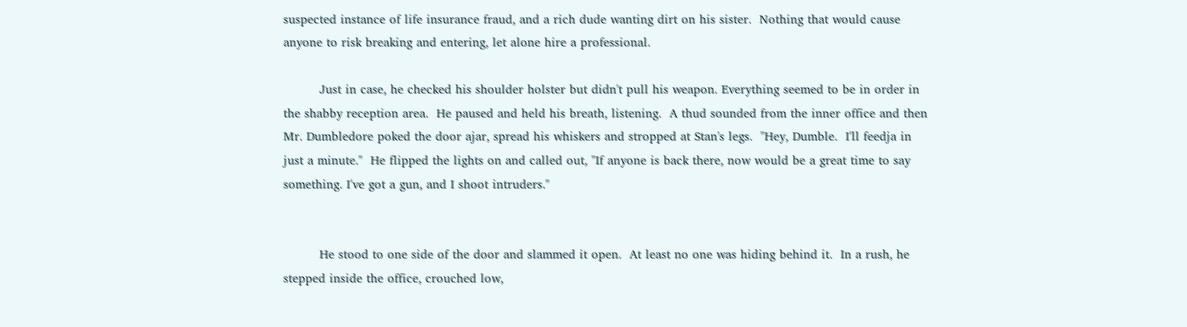suspected instance of life insurance fraud, and a rich dude wanting dirt on his sister.  Nothing that would cause anyone to risk breaking and entering, let alone hire a professional.

         Just in case, he checked his shoulder holster but didn't pull his weapon. Everything seemed to be in order in the shabby reception area.  He paused and held his breath, listening.  A thud sounded from the inner office and then Mr. Dumbledore poked the door ajar, spread his whiskers and stropped at Stan's legs.  "Hey, Dumble.  I'll feedja in just a minute."  He flipped the lights on and called out, "If anyone is back there, now would be a great time to say something. I've got a gun, and I shoot intruders."


         He stood to one side of the door and slammed it open.  At least no one was hiding behind it.  In a rush, he stepped inside the office, crouched low,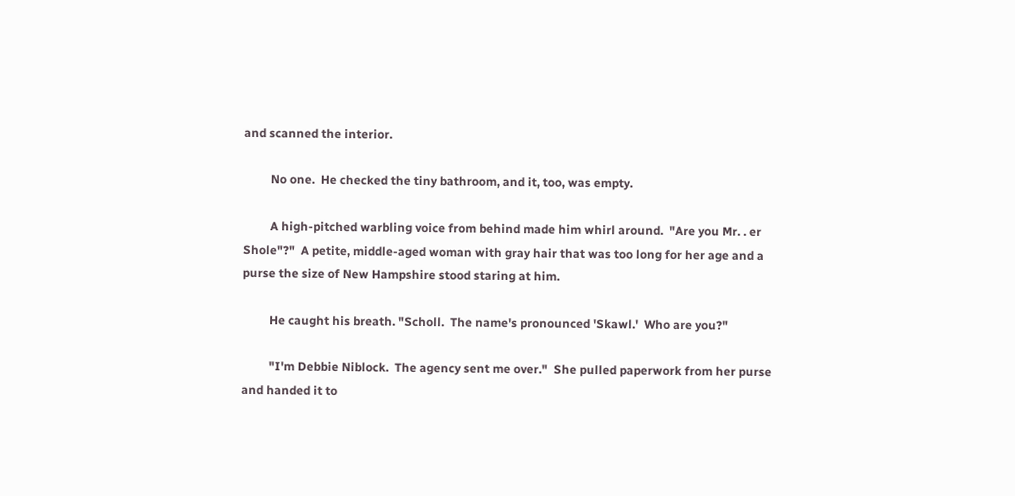and scanned the interior.

         No one.  He checked the tiny bathroom, and it, too, was empty.

         A high-pitched warbling voice from behind made him whirl around.  "Are you Mr. . er Shole"?"  A petite, middle-aged woman with gray hair that was too long for her age and a purse the size of New Hampshire stood staring at him.

         He caught his breath. "Scholl.  The name's pronounced 'Skawl.'  Who are you?"

         "I'm Debbie Niblock.  The agency sent me over."  She pulled paperwork from her purse and handed it to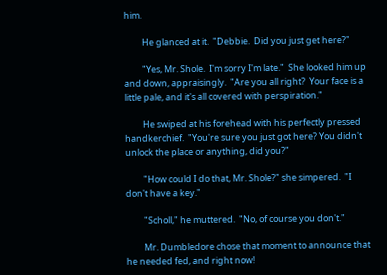him.

         He glanced at it.  "Debbie.  Did you just get here?"

         "Yes, Mr. Shole.  I'm sorry I'm late."  She looked him up and down, appraisingly.  "Are you all right?  Your face is a little pale, and it's all covered with perspiration."

         He swiped at his forehead with his perfectly pressed handkerchief.  "You're sure you just got here? You didn't unlock the place or anything, did you?"

         "How could I do that, Mr. Shole?" she simpered.  "I don't have a key."

         "Scholl," he muttered.  "No, of course you don't."

         Mr. Dumbledore chose that moment to announce that he needed fed, and right now!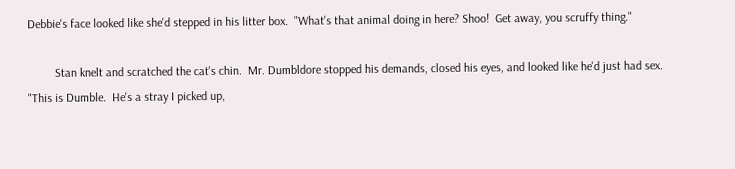Debbie's face looked like she'd stepped in his litter box.  "What's that animal doing in here? Shoo!  Get away, you scruffy thing."

         Stan knelt and scratched the cat's chin.  Mr. Dumbldore stopped his demands, closed his eyes, and looked like he'd just had sex.  "This is Dumble.  He's a stray I picked up,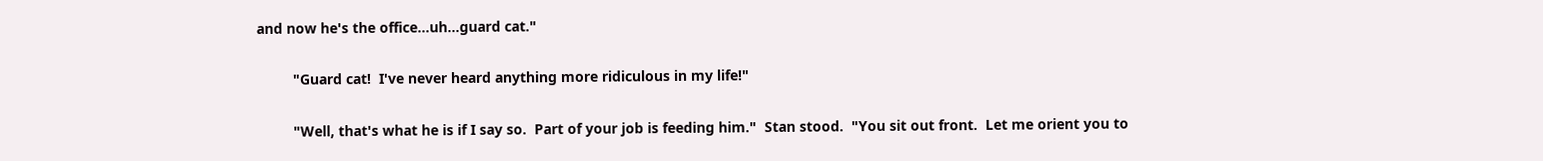and now he's the office...uh...guard cat."

         "Guard cat!  I've never heard anything more ridiculous in my life!"

         "Well, that's what he is if I say so.  Part of your job is feeding him."  Stan stood.  "You sit out front.  Let me orient you to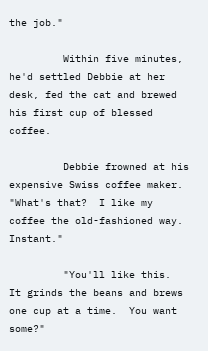the job."

         Within five minutes, he'd settled Debbie at her desk, fed the cat and brewed his first cup of blessed coffee.

         Debbie frowned at his expensive Swiss coffee maker.  "What's that?  I like my coffee the old-fashioned way.  Instant."

         "You'll like this.  It grinds the beans and brews one cup at a time.  You want some?"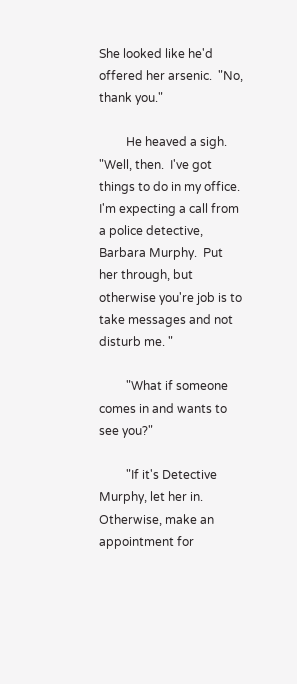She looked like he'd offered her arsenic.  "No, thank you."

         He heaved a sigh.  "Well, then.  I've got things to do in my office.  I'm expecting a call from a police detective, Barbara Murphy.  Put her through, but otherwise you're job is to take messages and not disturb me. "

         "What if someone comes in and wants to see you?"

         "If it's Detective Murphy, let her in.  Otherwise, make an appointment for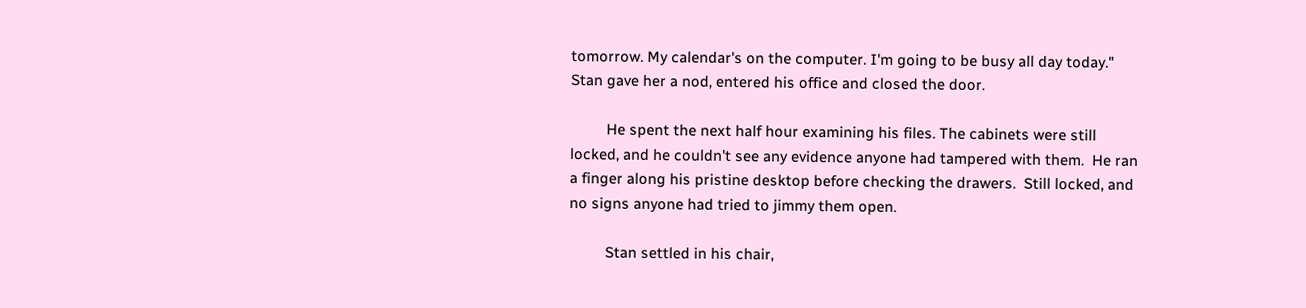tomorrow. My calendar's on the computer. I'm going to be busy all day today."  Stan gave her a nod, entered his office and closed the door.

         He spent the next half hour examining his files. The cabinets were still locked, and he couldn't see any evidence anyone had tampered with them.  He ran a finger along his pristine desktop before checking the drawers.  Still locked, and no signs anyone had tried to jimmy them open.

         Stan settled in his chair,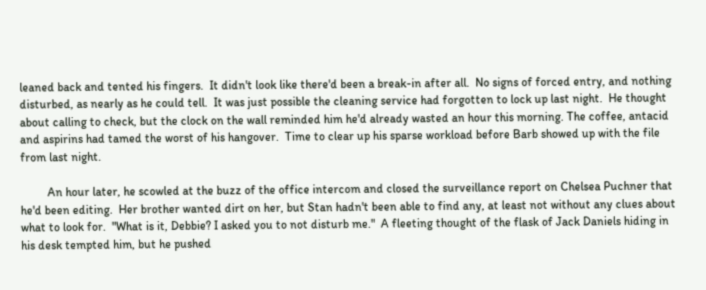leaned back and tented his fingers.  It didn't look like there'd been a break-in after all.  No signs of forced entry, and nothing disturbed, as nearly as he could tell.  It was just possible the cleaning service had forgotten to lock up last night.  He thought about calling to check, but the clock on the wall reminded him he'd already wasted an hour this morning. The coffee, antacid and aspirins had tamed the worst of his hangover.  Time to clear up his sparse workload before Barb showed up with the file from last night.

         An hour later, he scowled at the buzz of the office intercom and closed the surveillance report on Chelsea Puchner that he'd been editing.  Her brother wanted dirt on her, but Stan hadn't been able to find any, at least not without any clues about what to look for.  "What is it, Debbie? I asked you to not disturb me."  A fleeting thought of the flask of Jack Daniels hiding in his desk tempted him, but he pushed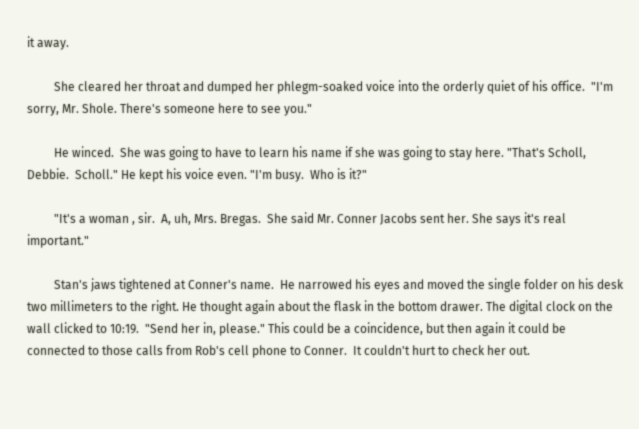it away.

         She cleared her throat and dumped her phlegm-soaked voice into the orderly quiet of his office.  "I'm sorry, Mr. Shole. There's someone here to see you."

         He winced.  She was going to have to learn his name if she was going to stay here. "That's Scholl, Debbie.  Scholl." He kept his voice even. "I'm busy.  Who is it?"

         "It's a woman , sir.  A, uh, Mrs. Bregas.  She said Mr. Conner Jacobs sent her. She says it's real important."

         Stan's jaws tightened at Conner's name.  He narrowed his eyes and moved the single folder on his desk two millimeters to the right. He thought again about the flask in the bottom drawer. The digital clock on the wall clicked to 10:19.  "Send her in, please." This could be a coincidence, but then again it could be connected to those calls from Rob's cell phone to Conner.  It couldn't hurt to check her out.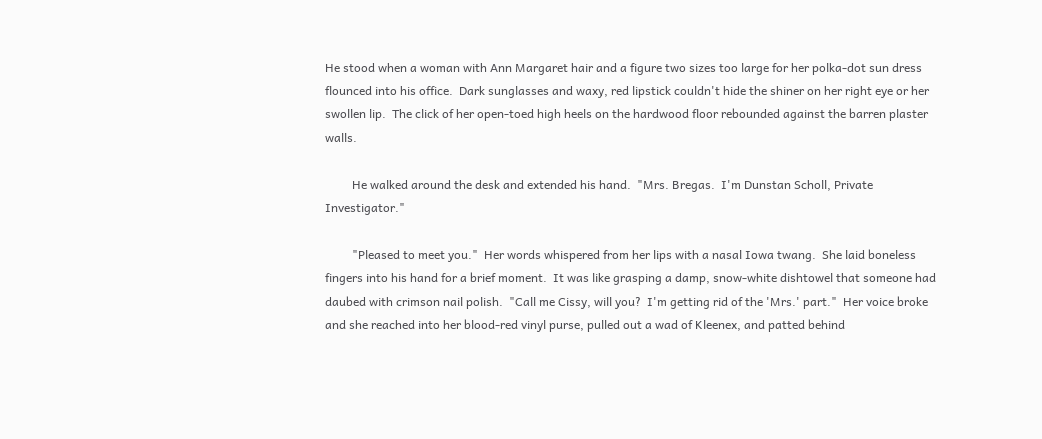He stood when a woman with Ann Margaret hair and a figure two sizes too large for her polka-dot sun dress flounced into his office.  Dark sunglasses and waxy, red lipstick couldn't hide the shiner on her right eye or her swollen lip.  The click of her open-toed high heels on the hardwood floor rebounded against the barren plaster walls.

         He walked around the desk and extended his hand.  "Mrs. Bregas.  I'm Dunstan Scholl, Private Investigator."

         "Pleased to meet you."  Her words whispered from her lips with a nasal Iowa twang.  She laid boneless fingers into his hand for a brief moment.  It was like grasping a damp, snow-white dishtowel that someone had daubed with crimson nail polish.  "Call me Cissy, will you?  I'm getting rid of the 'Mrs.' part."  Her voice broke and she reached into her blood-red vinyl purse, pulled out a wad of Kleenex, and patted behind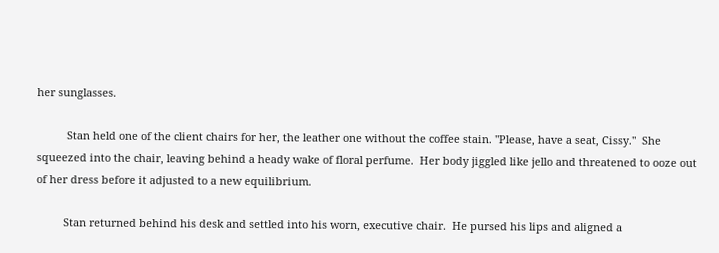her sunglasses.

          Stan held one of the client chairs for her, the leather one without the coffee stain. "Please, have a seat, Cissy."  She squeezed into the chair, leaving behind a heady wake of floral perfume.  Her body jiggled like jello and threatened to ooze out of her dress before it adjusted to a new equilibrium.

         Stan returned behind his desk and settled into his worn, executive chair.  He pursed his lips and aligned a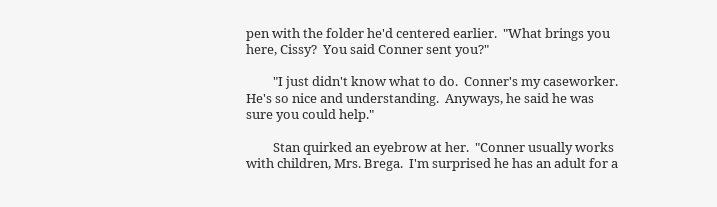pen with the folder he'd centered earlier.  "What brings you here, Cissy?  You said Conner sent you?"

         "I just didn't know what to do.  Conner's my caseworker.  He's so nice and understanding.  Anyways, he said he was sure you could help."

         Stan quirked an eyebrow at her.  "Conner usually works with children, Mrs. Brega.  I'm surprised he has an adult for a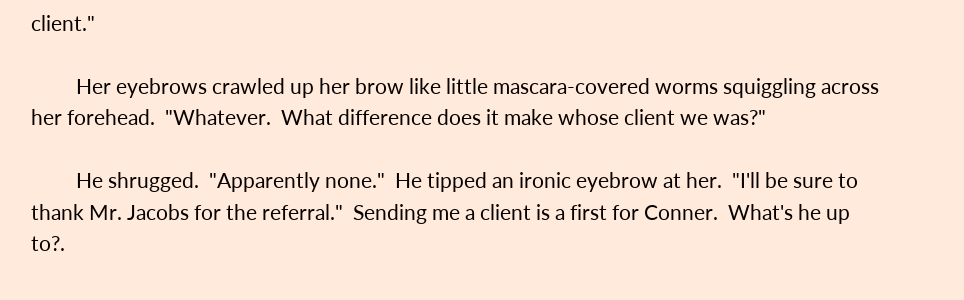client."

         Her eyebrows crawled up her brow like little mascara-covered worms squiggling across her forehead.  "Whatever.  What difference does it make whose client we was?"

         He shrugged.  "Apparently none."  He tipped an ironic eyebrow at her.  "I'll be sure to thank Mr. Jacobs for the referral."  Sending me a client is a first for Conner.  What's he up to?.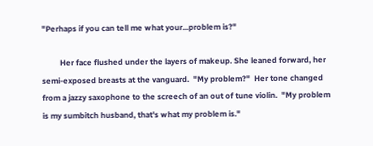"Perhaps if you can tell me what your...problem is?"

         Her face flushed under the layers of makeup. She leaned forward, her semi-exposed breasts at the vanguard.  "My problem?"  Her tone changed from a jazzy saxophone to the screech of an out of tune violin.  "My problem is my sumbitch husband, that's what my problem is."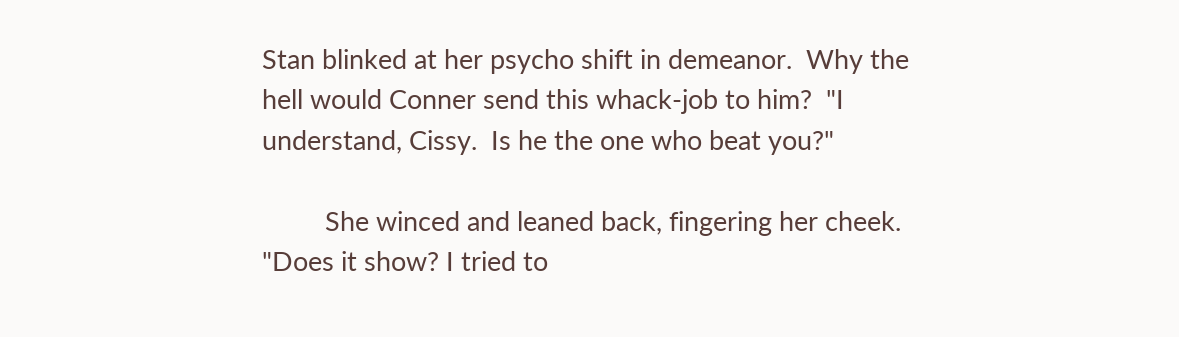Stan blinked at her psycho shift in demeanor.  Why the hell would Conner send this whack-job to him?  "I understand, Cissy.  Is he the one who beat you?"

         She winced and leaned back, fingering her cheek. "Does it show? I tried to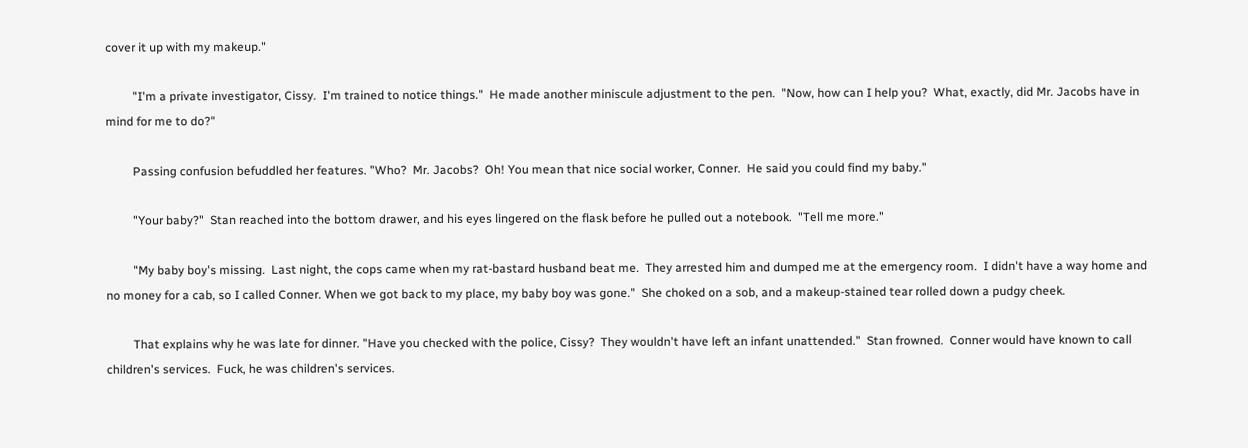cover it up with my makeup."

         "I'm a private investigator, Cissy.  I'm trained to notice things."  He made another miniscule adjustment to the pen.  "Now, how can I help you?  What, exactly, did Mr. Jacobs have in mind for me to do?"

         Passing confusion befuddled her features. "Who?  Mr. Jacobs?  Oh! You mean that nice social worker, Conner.  He said you could find my baby."

         "Your baby?"  Stan reached into the bottom drawer, and his eyes lingered on the flask before he pulled out a notebook.  "Tell me more."

         "My baby boy's missing.  Last night, the cops came when my rat-bastard husband beat me.  They arrested him and dumped me at the emergency room.  I didn't have a way home and no money for a cab, so I called Conner. When we got back to my place, my baby boy was gone."  She choked on a sob, and a makeup-stained tear rolled down a pudgy cheek.

         That explains why he was late for dinner. "Have you checked with the police, Cissy?  They wouldn't have left an infant unattended."  Stan frowned.  Conner would have known to call children's services.  Fuck, he was children's services.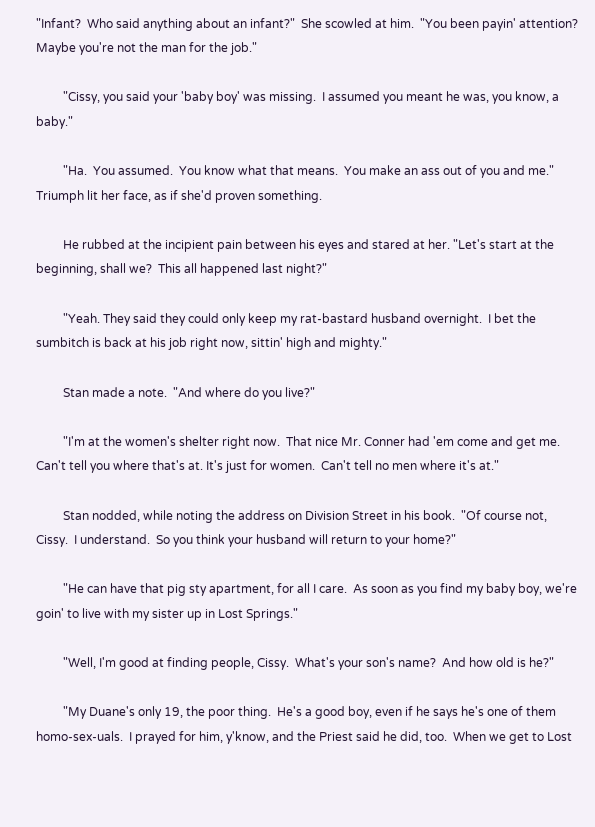"Infant?  Who said anything about an infant?"  She scowled at him.  "You been payin' attention?  Maybe you're not the man for the job."

         "Cissy, you said your 'baby boy' was missing.  I assumed you meant he was, you know, a baby."

         "Ha.  You assumed.  You know what that means.  You make an ass out of you and me."  Triumph lit her face, as if she'd proven something.

         He rubbed at the incipient pain between his eyes and stared at her. "Let's start at the beginning, shall we?  This all happened last night?"

         "Yeah. They said they could only keep my rat-bastard husband overnight.  I bet the sumbitch is back at his job right now, sittin' high and mighty."

         Stan made a note.  "And where do you live?"

         "I'm at the women's shelter right now.  That nice Mr. Conner had 'em come and get me.  Can't tell you where that's at. It's just for women.  Can't tell no men where it's at."

         Stan nodded, while noting the address on Division Street in his book.  "Of course not, Cissy.  I understand.  So you think your husband will return to your home?"

         "He can have that pig sty apartment, for all I care.  As soon as you find my baby boy, we're goin' to live with my sister up in Lost Springs."

         "Well, I'm good at finding people, Cissy.  What's your son's name?  And how old is he?"

         "My Duane's only 19, the poor thing.  He's a good boy, even if he says he's one of them homo-sex-uals.  I prayed for him, y'know, and the Priest said he did, too.  When we get to Lost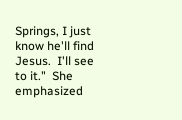Springs, I just know he'll find Jesus.  I'll see to it."  She emphasized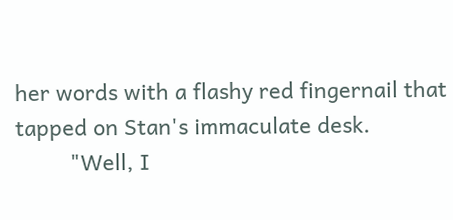her words with a flashy red fingernail that tapped on Stan's immaculate desk.
         "Well, I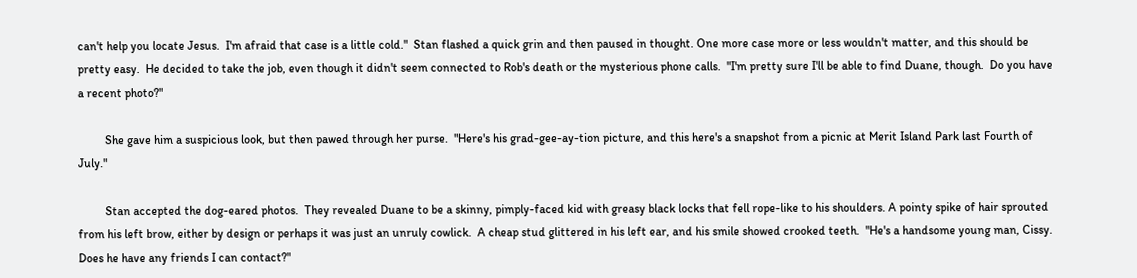can't help you locate Jesus.  I'm afraid that case is a little cold."  Stan flashed a quick grin and then paused in thought. One more case more or less wouldn't matter, and this should be pretty easy.  He decided to take the job, even though it didn't seem connected to Rob's death or the mysterious phone calls.  "I'm pretty sure I'll be able to find Duane, though.  Do you have a recent photo?"

         She gave him a suspicious look, but then pawed through her purse.  "Here's his grad-gee-ay-tion picture, and this here's a snapshot from a picnic at Merit Island Park last Fourth of July."

         Stan accepted the dog-eared photos.  They revealed Duane to be a skinny, pimply-faced kid with greasy black locks that fell rope-like to his shoulders. A pointy spike of hair sprouted from his left brow, either by design or perhaps it was just an unruly cowlick.  A cheap stud glittered in his left ear, and his smile showed crooked teeth.  "He's a handsome young man, Cissy.  Does he have any friends I can contact?"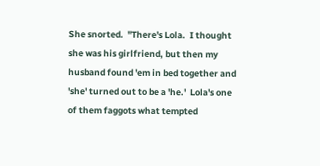She snorted.  "There's Lola.  I thought she was his girlfriend, but then my husband found 'em in bed together and 'she' turned out to be a 'he.'  Lola's one of them faggots what tempted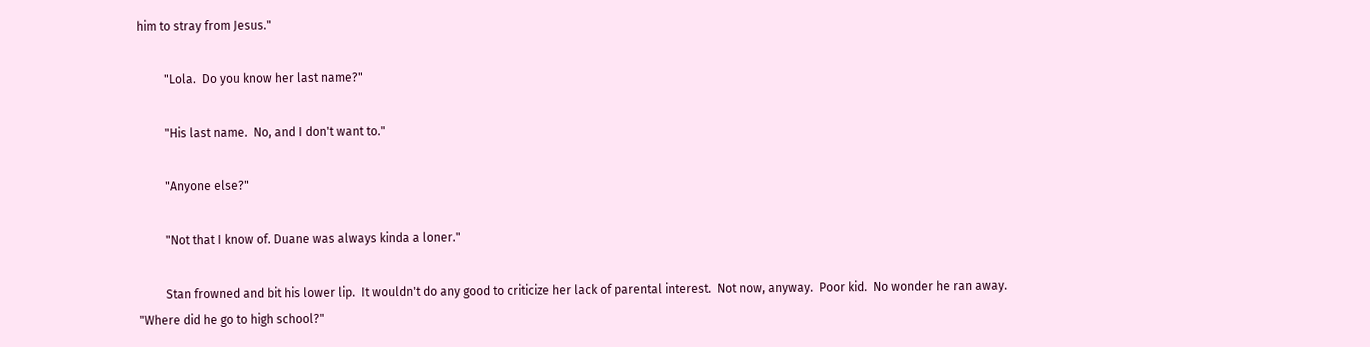him to stray from Jesus."

         "Lola.  Do you know her last name?"

         "His last name.  No, and I don't want to."

         "Anyone else?"

         "Not that I know of. Duane was always kinda a loner."

         Stan frowned and bit his lower lip.  It wouldn't do any good to criticize her lack of parental interest.  Not now, anyway.  Poor kid.  No wonder he ran away. "Where did he go to high school?"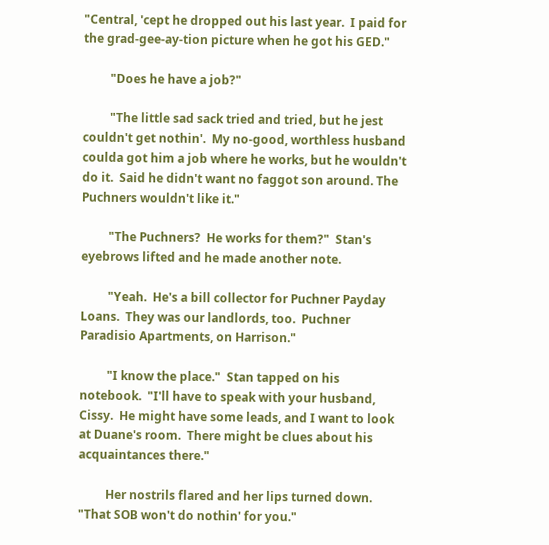"Central, 'cept he dropped out his last year.  I paid for the grad-gee-ay-tion picture when he got his GED."

         "Does he have a job?"

         "The little sad sack tried and tried, but he jest couldn't get nothin'.  My no-good, worthless husband coulda got him a job where he works, but he wouldn't do it.  Said he didn't want no faggot son around. The Puchners wouldn't like it."

         "The Puchners?  He works for them?"  Stan's eyebrows lifted and he made another note.

         "Yeah.  He's a bill collector for Puchner Payday Loans.  They was our landlords, too.  Puchner Paradisio Apartments, on Harrison."

         "I know the place."  Stan tapped on his notebook.  "I'll have to speak with your husband, Cissy.  He might have some leads, and I want to look at Duane's room.  There might be clues about his acquaintances there."

         Her nostrils flared and her lips turned down. "That SOB won't do nothin' for you."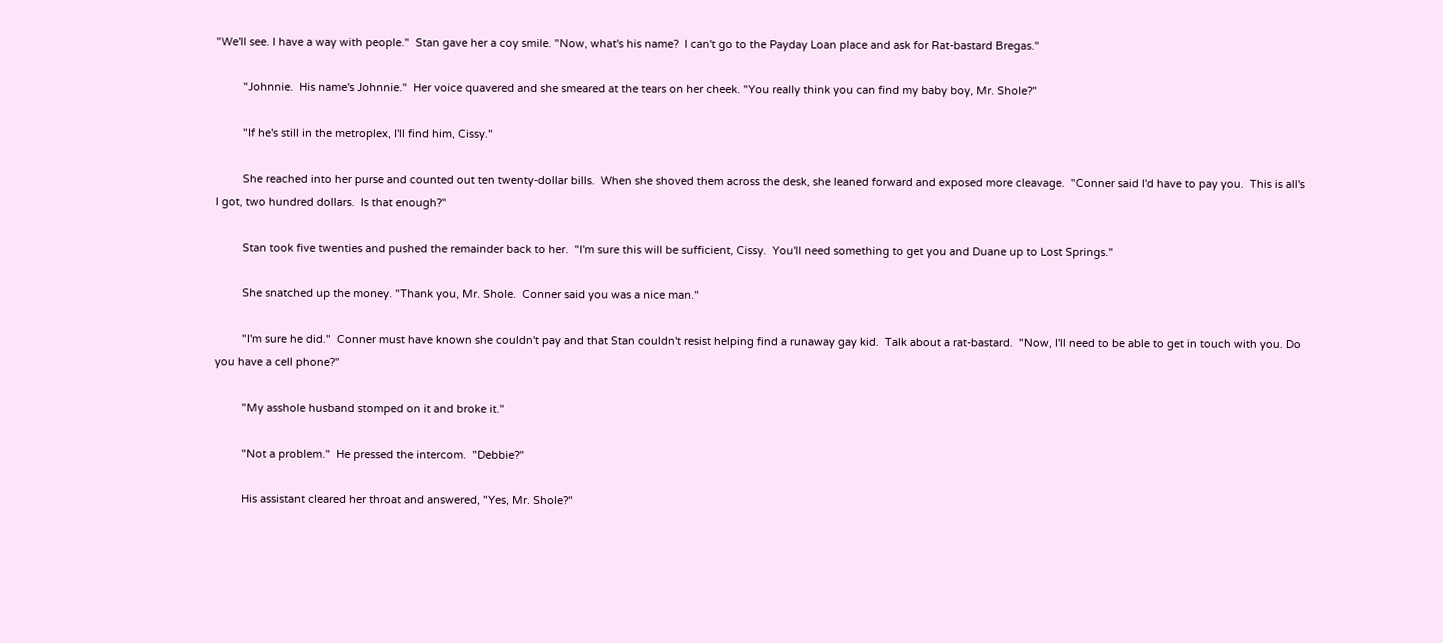"We'll see. I have a way with people."  Stan gave her a coy smile. "Now, what's his name?  I can't go to the Payday Loan place and ask for Rat-bastard Bregas."

         "Johnnie.  His name's Johnnie."  Her voice quavered and she smeared at the tears on her cheek. "You really think you can find my baby boy, Mr. Shole?"

         "If he's still in the metroplex, I'll find him, Cissy."

         She reached into her purse and counted out ten twenty-dollar bills.  When she shoved them across the desk, she leaned forward and exposed more cleavage.  "Conner said I'd have to pay you.  This is all's I got, two hundred dollars.  Is that enough?"

         Stan took five twenties and pushed the remainder back to her.  "I'm sure this will be sufficient, Cissy.  You'll need something to get you and Duane up to Lost Springs."

         She snatched up the money. "Thank you, Mr. Shole.  Conner said you was a nice man."

         "I'm sure he did."  Conner must have known she couldn't pay and that Stan couldn't resist helping find a runaway gay kid.  Talk about a rat-bastard.  "Now, I'll need to be able to get in touch with you. Do you have a cell phone?"

         "My asshole husband stomped on it and broke it."

         "Not a problem."  He pressed the intercom.  "Debbie?"

         His assistant cleared her throat and answered, "Yes, Mr. Shole?"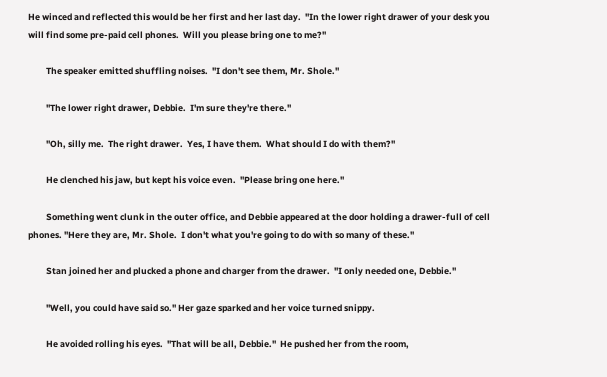He winced and reflected this would be her first and her last day.  "In the lower right drawer of your desk you will find some pre-paid cell phones.  Will you please bring one to me?"

         The speaker emitted shuffling noises.  "I don't see them, Mr. Shole."

         "The lower right drawer, Debbie.  I'm sure they're there."

         "Oh, silly me.  The right drawer.  Yes, I have them.  What should I do with them?"

         He clenched his jaw, but kept his voice even.  "Please bring one here."

         Something went clunk in the outer office, and Debbie appeared at the door holding a drawer-full of cell phones. "Here they are, Mr. Shole.  I don't what you're going to do with so many of these."

         Stan joined her and plucked a phone and charger from the drawer.  "I only needed one, Debbie."

         "Well, you could have said so." Her gaze sparked and her voice turned snippy.

         He avoided rolling his eyes.  "That will be all, Debbie."  He pushed her from the room,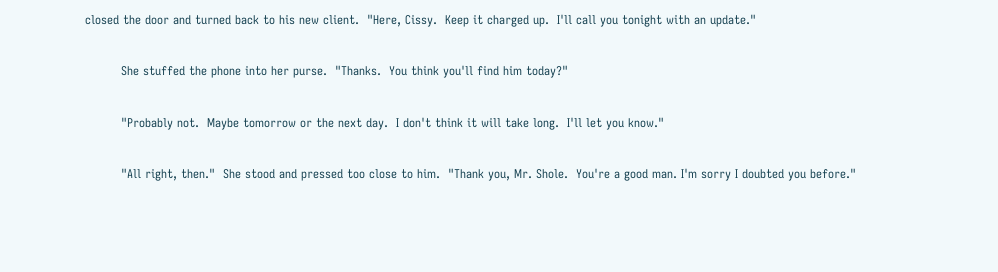closed the door and turned back to his new client.  "Here, Cissy.  Keep it charged up.  I'll call you tonight with an update."

         She stuffed the phone into her purse.  "Thanks.  You think you'll find him today?"

         "Probably not.  Maybe tomorrow or the next day.  I don't think it will take long.  I'll let you know."

         "All right, then."  She stood and pressed too close to him.  "Thank you, Mr. Shole.  You're a good man. I'm sorry I doubted you before."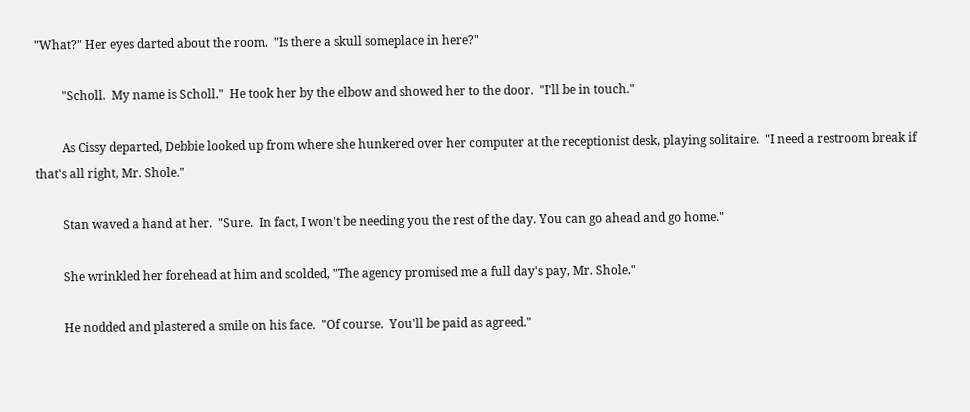"What?" Her eyes darted about the room.  "Is there a skull someplace in here?"

         "Scholl.  My name is Scholl."  He took her by the elbow and showed her to the door.  "I'll be in touch."

         As Cissy departed, Debbie looked up from where she hunkered over her computer at the receptionist desk, playing solitaire.  "I need a restroom break if that's all right, Mr. Shole."

         Stan waved a hand at her.  "Sure.  In fact, I won't be needing you the rest of the day. You can go ahead and go home."

         She wrinkled her forehead at him and scolded, "The agency promised me a full day's pay, Mr. Shole."

         He nodded and plastered a smile on his face.  "Of course.  You'll be paid as agreed."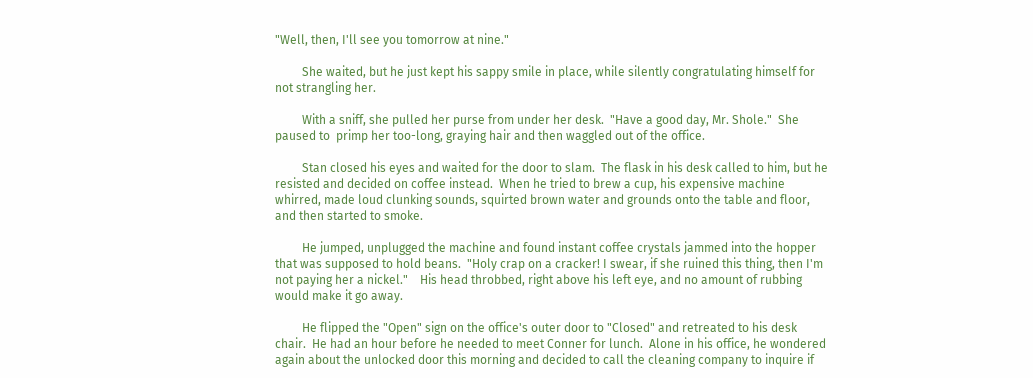"Well, then, I'll see you tomorrow at nine."

         She waited, but he just kept his sappy smile in place, while silently congratulating himself for not strangling her.

         With a sniff, she pulled her purse from under her desk.  "Have a good day, Mr. Shole."  She paused to  primp her too-long, graying hair and then waggled out of the office.

         Stan closed his eyes and waited for the door to slam.  The flask in his desk called to him, but he resisted and decided on coffee instead.  When he tried to brew a cup, his expensive machine whirred, made loud clunking sounds, squirted brown water and grounds onto the table and floor, and then started to smoke.

         He jumped, unplugged the machine and found instant coffee crystals jammed into the hopper that was supposed to hold beans.  "Holy crap on a cracker! I swear, if she ruined this thing, then I'm not paying her a nickel."    His head throbbed, right above his left eye, and no amount of rubbing would make it go away.

         He flipped the "Open" sign on the office's outer door to "Closed" and retreated to his desk chair.  He had an hour before he needed to meet Conner for lunch.  Alone in his office, he wondered again about the unlocked door this morning and decided to call the cleaning company to inquire if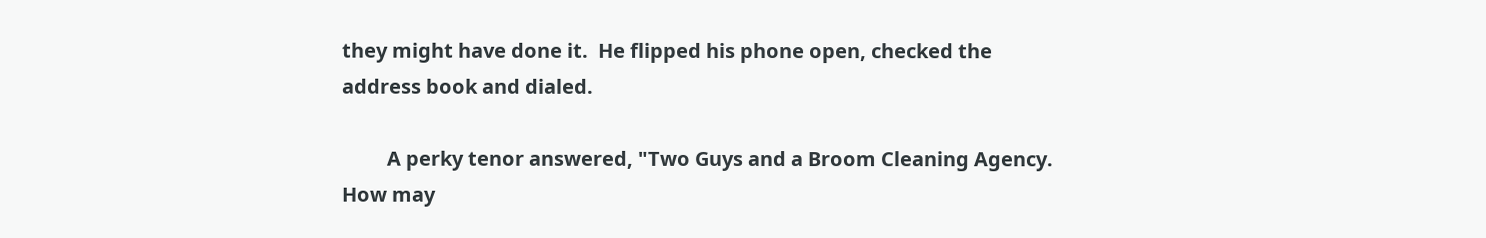they might have done it.  He flipped his phone open, checked the address book and dialed.

         A perky tenor answered, "Two Guys and a Broom Cleaning Agency.  How may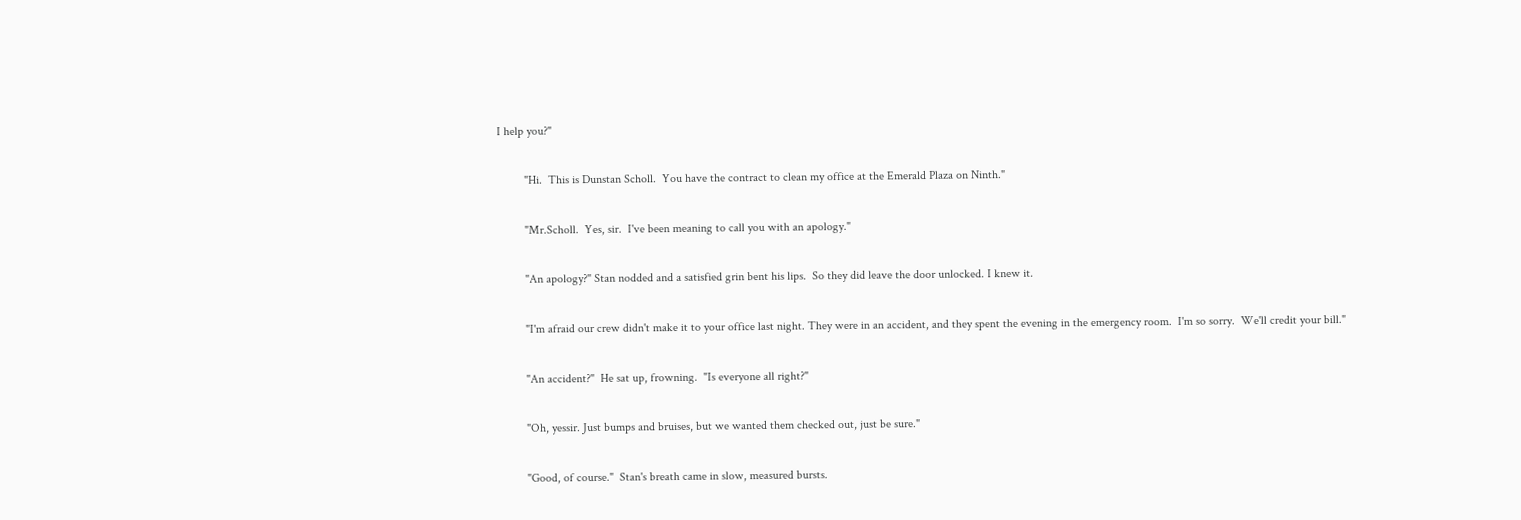I help you?"

         "Hi.  This is Dunstan Scholl.  You have the contract to clean my office at the Emerald Plaza on Ninth."

         "Mr.Scholl.  Yes, sir.  I've been meaning to call you with an apology."

         "An apology?" Stan nodded and a satisfied grin bent his lips.  So they did leave the door unlocked. I knew it.

         "I'm afraid our crew didn't make it to your office last night. They were in an accident, and they spent the evening in the emergency room.  I'm so sorry.  We'll credit your bill."

         "An accident?"  He sat up, frowning.  "Is everyone all right?"

         "Oh, yessir. Just bumps and bruises, but we wanted them checked out, just be sure."

         "Good, of course."  Stan's breath came in slow, measured bursts.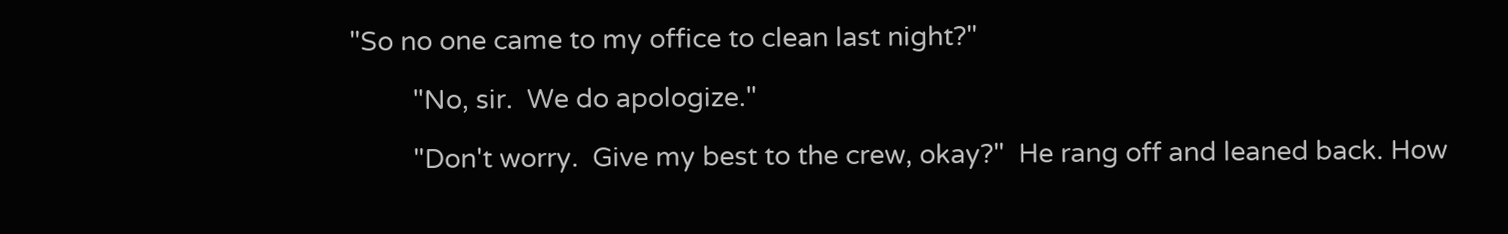"So no one came to my office to clean last night?"

         "No, sir.  We do apologize."

         "Don't worry.  Give my best to the crew, okay?"  He rang off and leaned back. How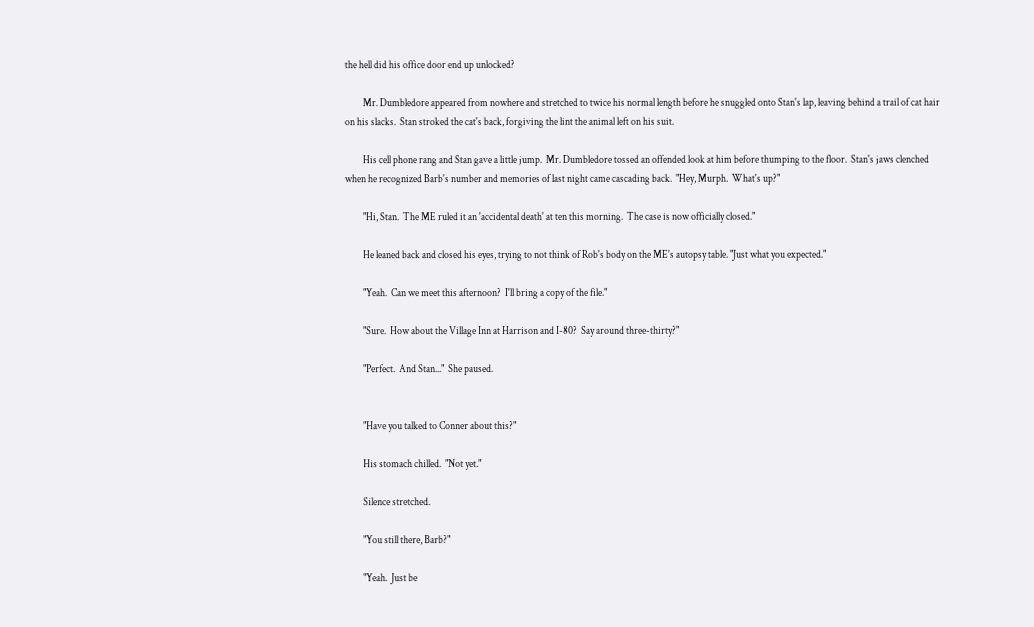the hell did his office door end up unlocked?

         Mr. Dumbledore appeared from nowhere and stretched to twice his normal length before he snuggled onto Stan's lap, leaving behind a trail of cat hair on his slacks.  Stan stroked the cat's back, forgiving the lint the animal left on his suit.

         His cell phone rang and Stan gave a little jump.  Mr. Dumbledore tossed an offended look at him before thumping to the floor.  Stan's jaws clenched when he recognized Barb's number and memories of last night came cascading back.  "Hey, Murph.  What's up?"

         "Hi, Stan.  The ME ruled it an 'accidental death' at ten this morning.  The case is now officially closed."

         He leaned back and closed his eyes, trying to not think of Rob's body on the ME's autopsy table. "Just what you expected."

         "Yeah.  Can we meet this afternoon?  I'll bring a copy of the file."

         "Sure.  How about the Village Inn at Harrison and I-80?  Say around three-thirty?"

         "Perfect.  And Stan..."  She paused.


         "Have you talked to Conner about this?"

         His stomach chilled.  "Not yet."

         Silence stretched.

         "You still there, Barb?"

         "Yeah.  Just be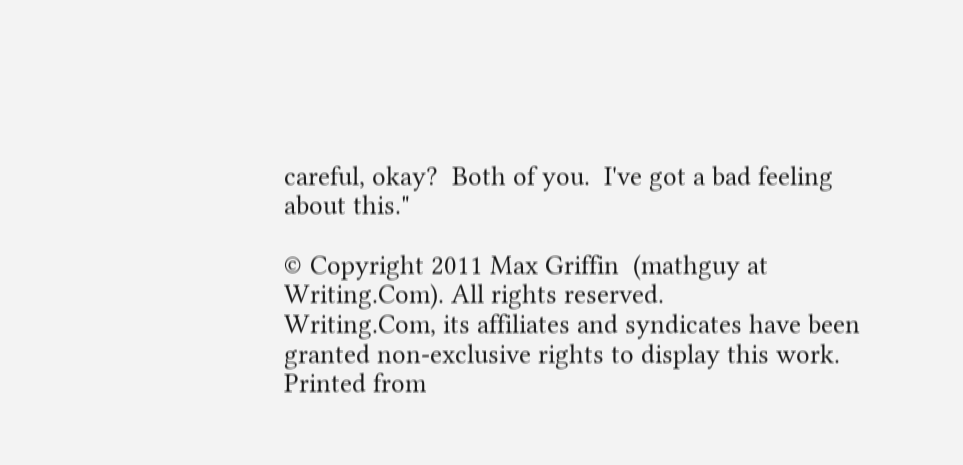careful, okay?  Both of you.  I've got a bad feeling about this."

© Copyright 2011 Max Griffin  (mathguy at Writing.Com). All rights reserved.
Writing.Com, its affiliates and syndicates have been granted non-exclusive rights to display this work.
Printed from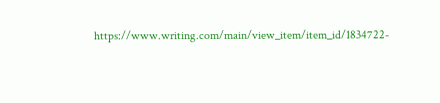https://www.writing.com/main/view_item/item_id/1834722-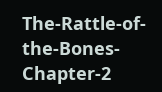The-Rattle-of-the-Bones-Chapter-2